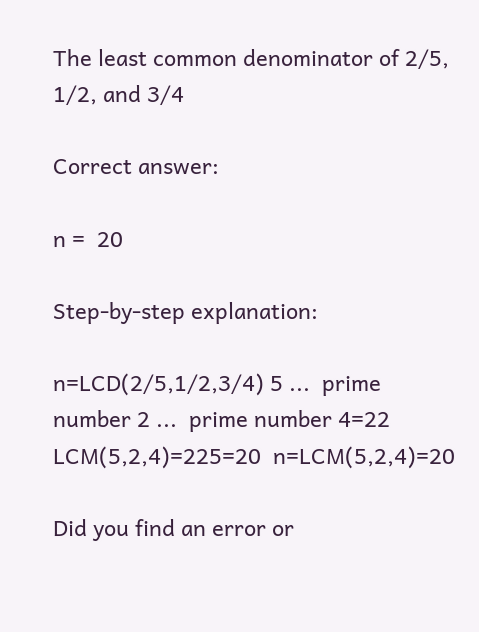The least common denominator of 2/5, 1/2, and 3/4

Correct answer:

n =  20

Step-by-step explanation:

n=LCD(2/5,1/2,3/4) 5 ...  prime number 2 ...  prime number 4=22 LCM(5,2,4)=225=20  n=LCM(5,2,4)=20

Did you find an error or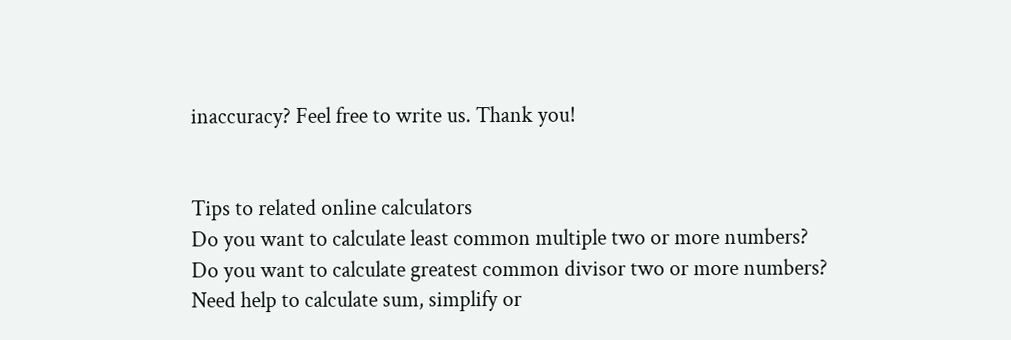inaccuracy? Feel free to write us. Thank you!


Tips to related online calculators
Do you want to calculate least common multiple two or more numbers?
Do you want to calculate greatest common divisor two or more numbers?
Need help to calculate sum, simplify or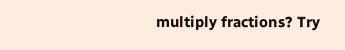multiply fractions? Try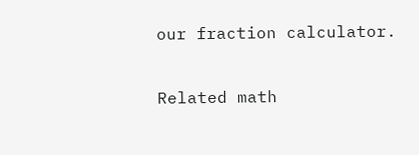our fraction calculator.

Related math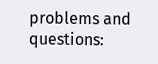problems and questions: